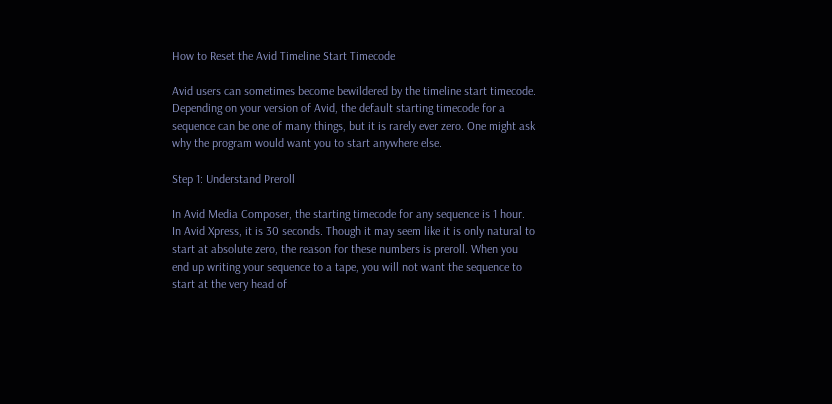How to Reset the Avid Timeline Start Timecode

Avid users can sometimes become bewildered by the timeline start timecode. Depending on your version of Avid, the default starting timecode for a sequence can be one of many things, but it is rarely ever zero. One might ask why the program would want you to start anywhere else.

Step 1: Understand Preroll

In Avid Media Composer, the starting timecode for any sequence is 1 hour. In Avid Xpress, it is 30 seconds. Though it may seem like it is only natural to start at absolute zero, the reason for these numbers is preroll. When you end up writing your sequence to a tape, you will not want the sequence to start at the very head of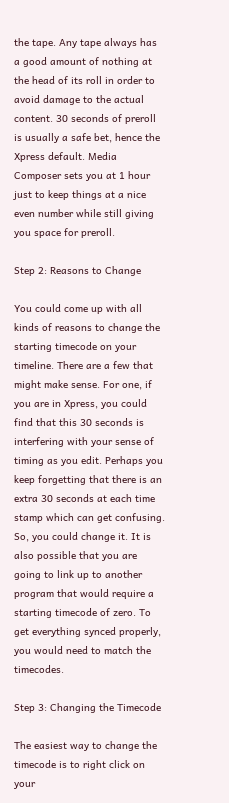the tape. Any tape always has a good amount of nothing at the head of its roll in order to avoid damage to the actual content. 30 seconds of preroll is usually a safe bet, hence the Xpress default. Media Composer sets you at 1 hour just to keep things at a nice even number while still giving you space for preroll.

Step 2: Reasons to Change

You could come up with all kinds of reasons to change the starting timecode on your timeline. There are a few that might make sense. For one, if you are in Xpress, you could find that this 30 seconds is interfering with your sense of timing as you edit. Perhaps you keep forgetting that there is an extra 30 seconds at each time stamp which can get confusing. So, you could change it. It is also possible that you are going to link up to another program that would require a starting timecode of zero. To get everything synced properly, you would need to match the timecodes.

Step 3: Changing the Timecode

The easiest way to change the timecode is to right click on your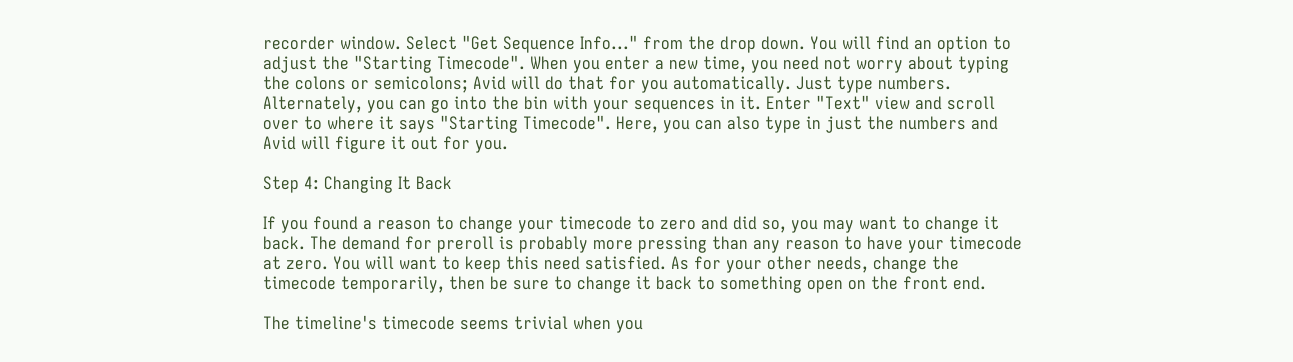recorder window. Select "Get Sequence Info..." from the drop down. You will find an option to adjust the "Starting Timecode". When you enter a new time, you need not worry about typing the colons or semicolons; Avid will do that for you automatically. Just type numbers. Alternately, you can go into the bin with your sequences in it. Enter "Text" view and scroll over to where it says "Starting Timecode". Here, you can also type in just the numbers and Avid will figure it out for you.

Step 4: Changing It Back

If you found a reason to change your timecode to zero and did so, you may want to change it back. The demand for preroll is probably more pressing than any reason to have your timecode at zero. You will want to keep this need satisfied. As for your other needs, change the timecode temporarily, then be sure to change it back to something open on the front end.

The timeline's timecode seems trivial when you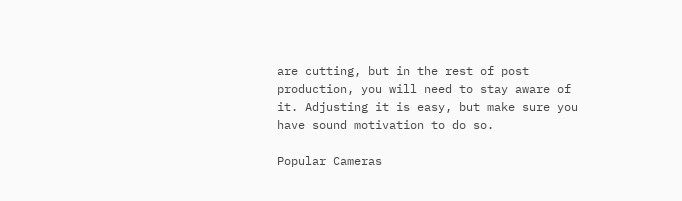are cutting, but in the rest of post production, you will need to stay aware of it. Adjusting it is easy, but make sure you have sound motivation to do so.

Popular Cameras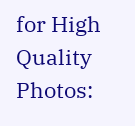for High Quality Photos: